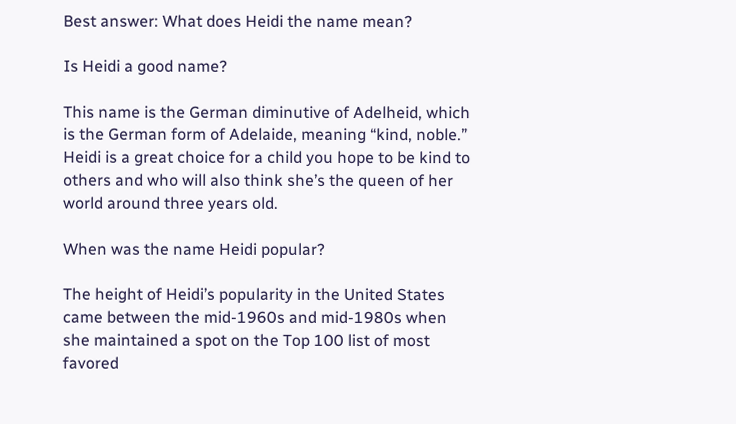Best answer: What does Heidi the name mean?

Is Heidi a good name?

This name is the German diminutive of Adelheid, which is the German form of Adelaide, meaning “kind, noble.” Heidi is a great choice for a child you hope to be kind to others and who will also think she’s the queen of her world around three years old.

When was the name Heidi popular?

The height of Heidi’s popularity in the United States came between the mid-1960s and mid-1980s when she maintained a spot on the Top 100 list of most favored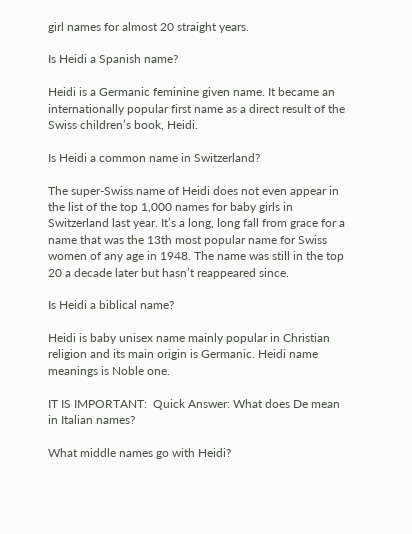girl names for almost 20 straight years.

Is Heidi a Spanish name?

Heidi is a Germanic feminine given name. It became an internationally popular first name as a direct result of the Swiss children’s book, Heidi.

Is Heidi a common name in Switzerland?

The super-Swiss name of Heidi does not even appear in the list of the top 1,000 names for baby girls in Switzerland last year. It’s a long, long fall from grace for a name that was the 13th most popular name for Swiss women of any age in 1948. The name was still in the top 20 a decade later but hasn’t reappeared since.

Is Heidi a biblical name?

Heidi is baby unisex name mainly popular in Christian religion and its main origin is Germanic. Heidi name meanings is Noble one.

IT IS IMPORTANT:  Quick Answer: What does De mean in Italian names?

What middle names go with Heidi?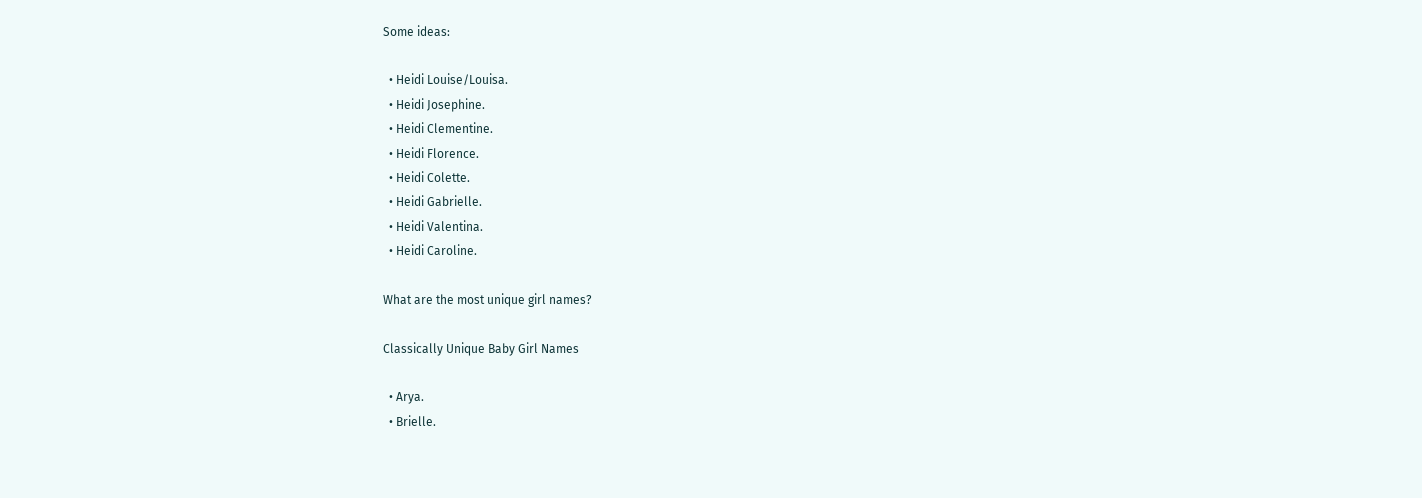Some ideas:

  • Heidi Louise/Louisa.
  • Heidi Josephine.
  • Heidi Clementine.
  • Heidi Florence.
  • Heidi Colette.
  • Heidi Gabrielle.
  • Heidi Valentina.
  • Heidi Caroline.

What are the most unique girl names?

Classically Unique Baby Girl Names

  • Arya.
  • Brielle.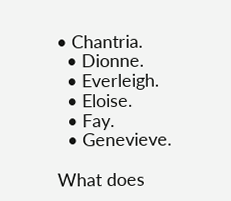• Chantria.
  • Dionne.
  • Everleigh.
  • Eloise.
  • Fay.
  • Genevieve.

What does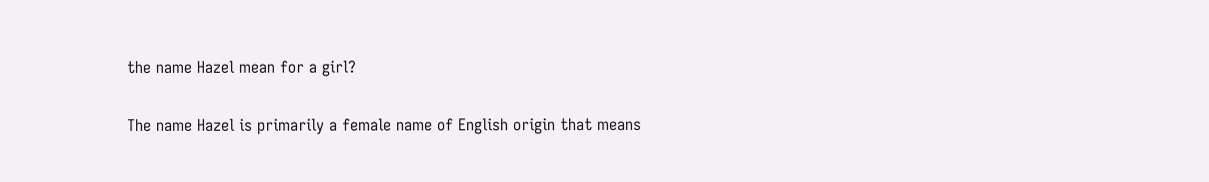the name Hazel mean for a girl?

The name Hazel is primarily a female name of English origin that means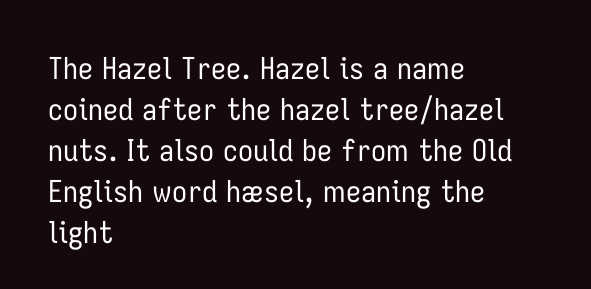The Hazel Tree. Hazel is a name coined after the hazel tree/hazel nuts. It also could be from the Old English word hæsel, meaning the light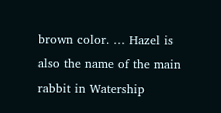brown color. … Hazel is also the name of the main rabbit in Watership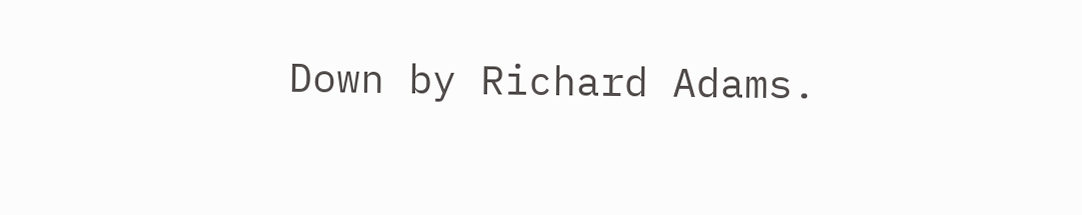Down by Richard Adams.